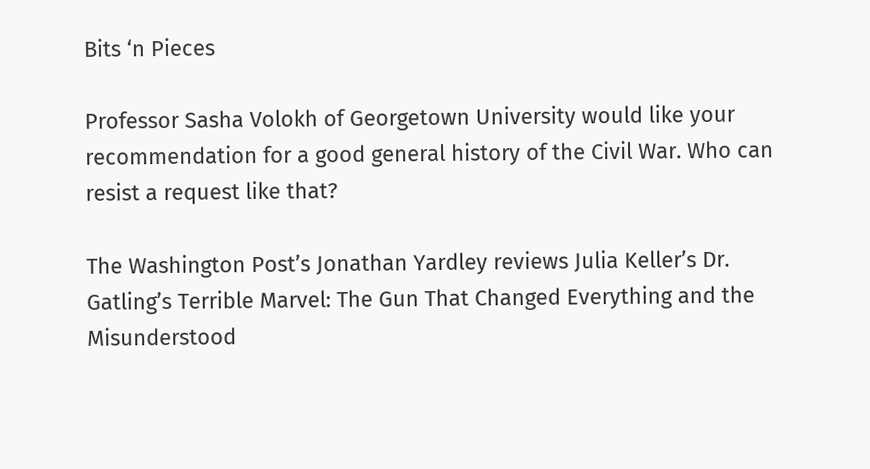Bits ‘n Pieces

Professor Sasha Volokh of Georgetown University would like your recommendation for a good general history of the Civil War. Who can resist a request like that?

The Washington Post’s Jonathan Yardley reviews Julia Keller’s Dr. Gatling’s Terrible Marvel: The Gun That Changed Everything and the Misunderstood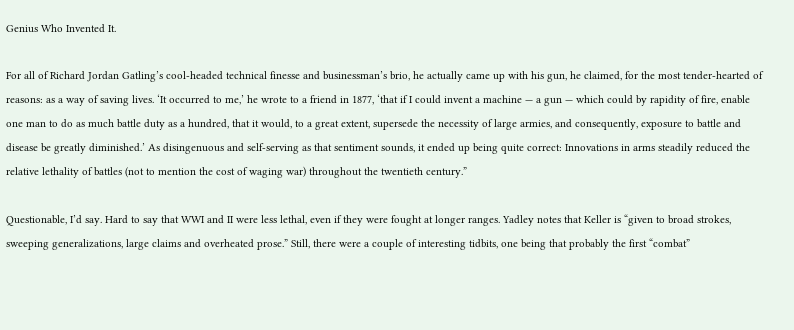Genius Who Invented It.

For all of Richard Jordan Gatling’s cool-headed technical finesse and businessman’s brio, he actually came up with his gun, he claimed, for the most tender-hearted of reasons: as a way of saving lives. ‘It occurred to me,’ he wrote to a friend in 1877, ‘that if I could invent a machine — a gun — which could by rapidity of fire, enable one man to do as much battle duty as a hundred, that it would, to a great extent, supersede the necessity of large armies, and consequently, exposure to battle and disease be greatly diminished.’ As disingenuous and self-serving as that sentiment sounds, it ended up being quite correct: Innovations in arms steadily reduced the relative lethality of battles (not to mention the cost of waging war) throughout the twentieth century.”

Questionable, I’d say. Hard to say that WWI and II were less lethal, even if they were fought at longer ranges. Yadley notes that Keller is “given to broad strokes, sweeping generalizations, large claims and overheated prose.” Still, there were a couple of interesting tidbits, one being that probably the first “combat”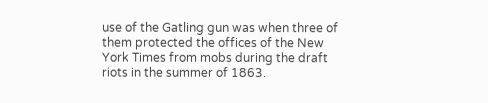use of the Gatling gun was when three of them protected the offices of the New York Times from mobs during the draft riots in the summer of 1863.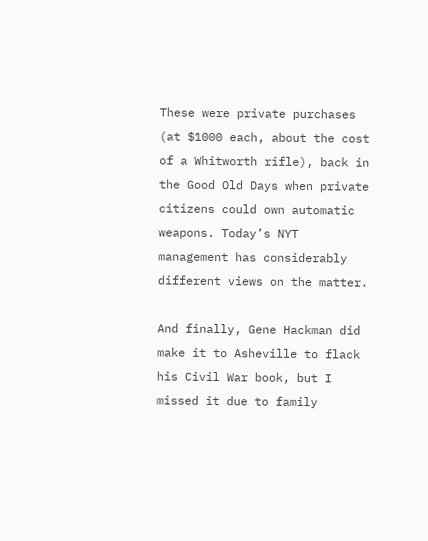These were private purchases (at $1000 each, about the cost of a Whitworth rifle), back in the Good Old Days when private citizens could own automatic weapons. Today’s NYT management has considerably different views on the matter.

And finally, Gene Hackman did make it to Asheville to flack his Civil War book, but I missed it due to family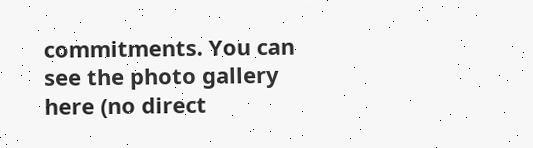commitments. You can see the photo gallery here (no direct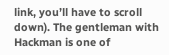link, you’ll have to scroll down). The gentleman with Hackman is one of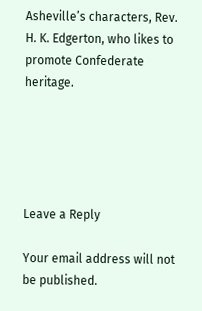Asheville’s characters, Rev. H. K. Edgerton, who likes to promote Confederate heritage.





Leave a Reply

Your email address will not be published.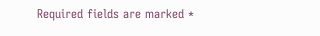Required fields are marked *